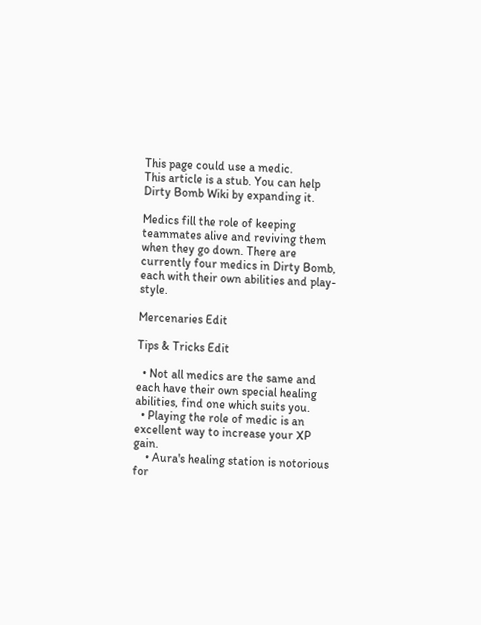This page could use a medic.
This article is a stub. You can help Dirty Bomb Wiki by expanding it.

Medics fill the role of keeping teammates alive and reviving them when they go down. There are currently four medics in Dirty Bomb, each with their own abilities and play-style.

Mercenaries Edit

Tips & Tricks Edit

  • Not all medics are the same and each have their own special healing abilities, find one which suits you.
  • Playing the role of medic is an excellent way to increase your XP gain.
    • Aura's healing station is notorious for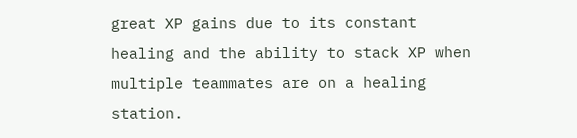great XP gains due to its constant healing and the ability to stack XP when multiple teammates are on a healing station.